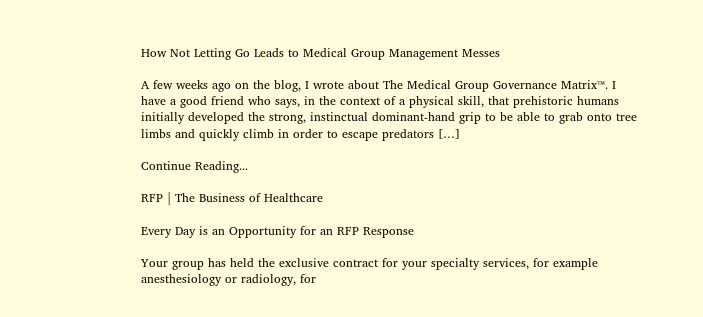How Not Letting Go Leads to Medical Group Management Messes

A few weeks ago on the blog, I wrote about The Medical Group Governance Matrix™. I have a good friend who says, in the context of a physical skill, that prehistoric humans initially developed the strong, instinctual dominant-hand grip to be able to grab onto tree limbs and quickly climb in order to escape predators […]

Continue Reading...

RFP | The Business of Healthcare

Every Day is an Opportunity for an RFP Response

Your group has held the exclusive contract for your specialty services, for example anesthesiology or radiology, for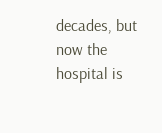decades, but now the hospital is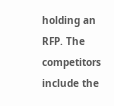holding an RFP. The competitors include the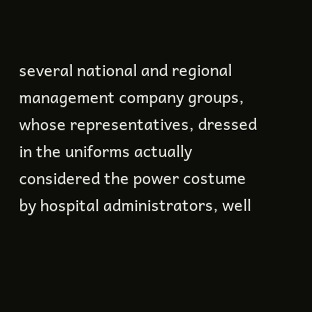several national and regional management company groups, whose representatives, dressed in the uniforms actually considered the power costume by hospital administrators, well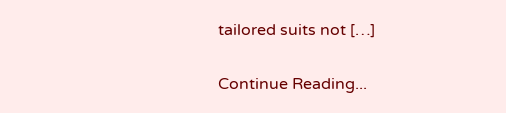tailored suits not […]

Continue Reading...